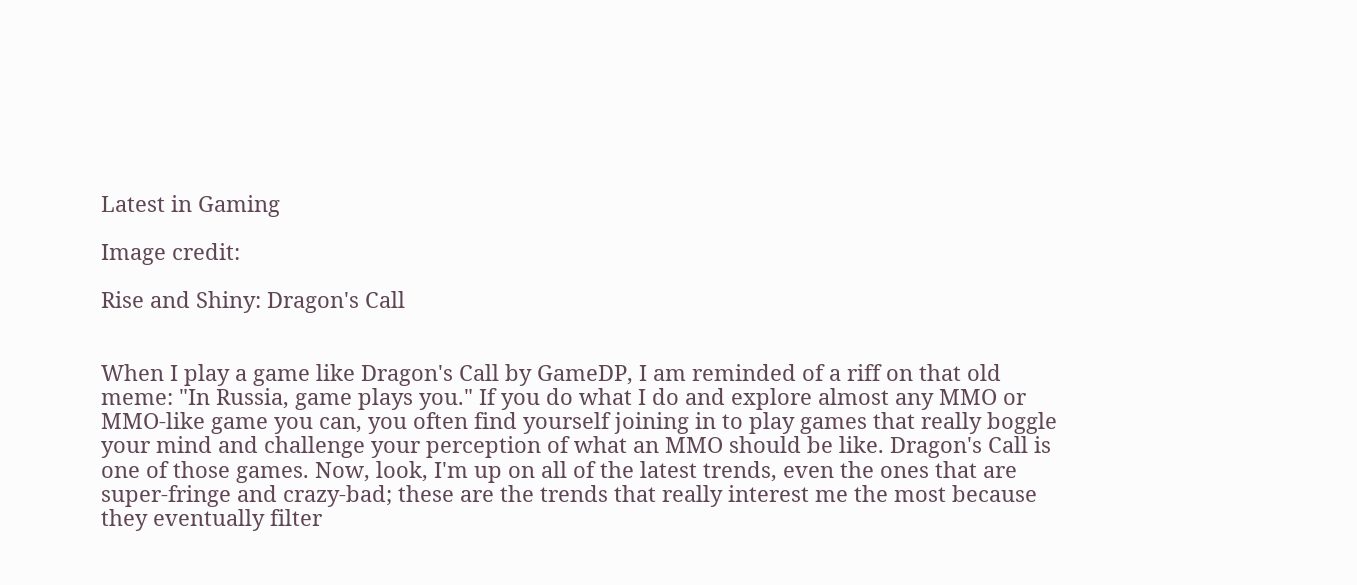Latest in Gaming

Image credit:

Rise and Shiny: Dragon's Call


When I play a game like Dragon's Call by GameDP, I am reminded of a riff on that old meme: "In Russia, game plays you." If you do what I do and explore almost any MMO or MMO-like game you can, you often find yourself joining in to play games that really boggle your mind and challenge your perception of what an MMO should be like. Dragon's Call is one of those games. Now, look, I'm up on all of the latest trends, even the ones that are super-fringe and crazy-bad; these are the trends that really interest me the most because they eventually filter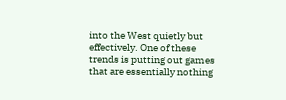into the West quietly but effectively. One of these trends is putting out games that are essentially nothing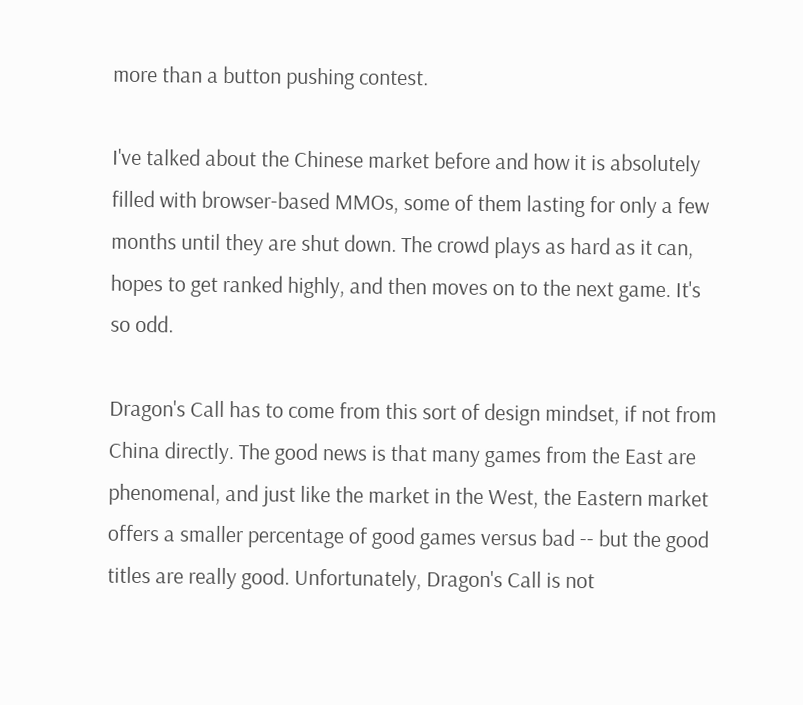more than a button pushing contest.

I've talked about the Chinese market before and how it is absolutely filled with browser-based MMOs, some of them lasting for only a few months until they are shut down. The crowd plays as hard as it can, hopes to get ranked highly, and then moves on to the next game. It's so odd.

Dragon's Call has to come from this sort of design mindset, if not from China directly. The good news is that many games from the East are phenomenal, and just like the market in the West, the Eastern market offers a smaller percentage of good games versus bad -- but the good titles are really good. Unfortunately, Dragon's Call is not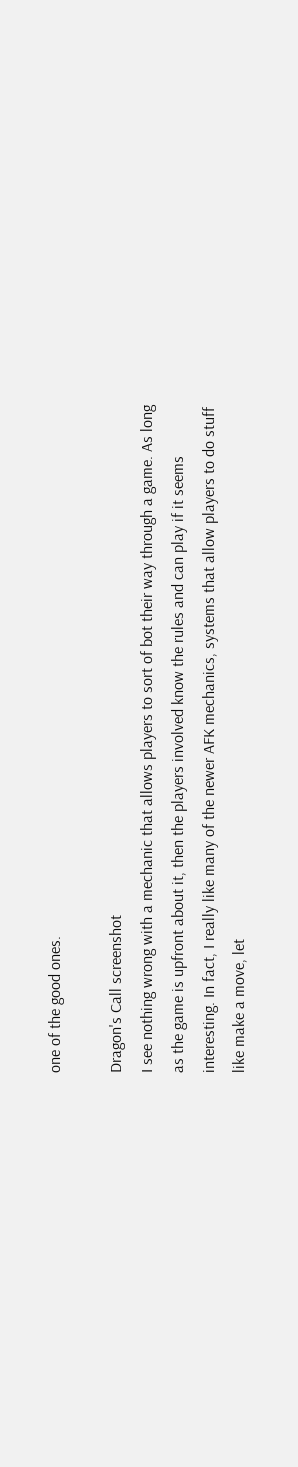one of the good ones.

Dragon's Call screenshot
I see nothing wrong with a mechanic that allows players to sort of bot their way through a game. As long as the game is upfront about it, then the players involved know the rules and can play if it seems interesting. In fact, I really like many of the newer AFK mechanics, systems that allow players to do stuff like make a move, let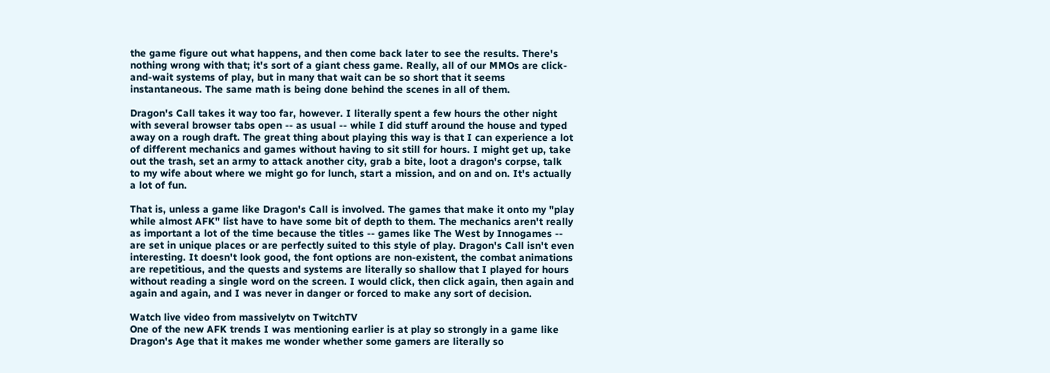the game figure out what happens, and then come back later to see the results. There's nothing wrong with that; it's sort of a giant chess game. Really, all of our MMOs are click-and-wait systems of play, but in many that wait can be so short that it seems instantaneous. The same math is being done behind the scenes in all of them.

Dragon's Call takes it way too far, however. I literally spent a few hours the other night with several browser tabs open -- as usual -- while I did stuff around the house and typed away on a rough draft. The great thing about playing this way is that I can experience a lot of different mechanics and games without having to sit still for hours. I might get up, take out the trash, set an army to attack another city, grab a bite, loot a dragon's corpse, talk to my wife about where we might go for lunch, start a mission, and on and on. It's actually a lot of fun.

That is, unless a game like Dragon's Call is involved. The games that make it onto my "play while almost AFK" list have to have some bit of depth to them. The mechanics aren't really as important a lot of the time because the titles -- games like The West by Innogames -- are set in unique places or are perfectly suited to this style of play. Dragon's Call isn't even interesting. It doesn't look good, the font options are non-existent, the combat animations are repetitious, and the quests and systems are literally so shallow that I played for hours without reading a single word on the screen. I would click, then click again, then again and again and again, and I was never in danger or forced to make any sort of decision.

Watch live video from massivelytv on TwitchTV
One of the new AFK trends I was mentioning earlier is at play so strongly in a game like Dragon's Age that it makes me wonder whether some gamers are literally so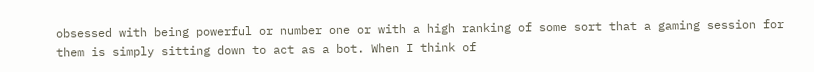obsessed with being powerful or number one or with a high ranking of some sort that a gaming session for them is simply sitting down to act as a bot. When I think of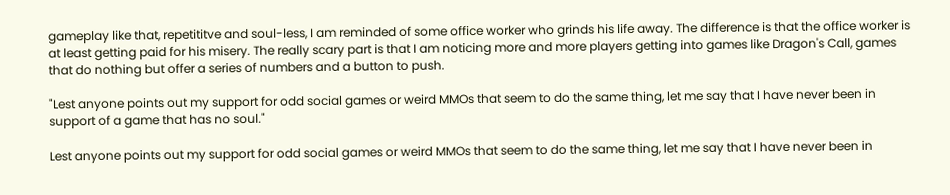gameplay like that, repetititve and soul-less, I am reminded of some office worker who grinds his life away. The difference is that the office worker is at least getting paid for his misery. The really scary part is that I am noticing more and more players getting into games like Dragon's Call, games that do nothing but offer a series of numbers and a button to push.

"Lest anyone points out my support for odd social games or weird MMOs that seem to do the same thing, let me say that I have never been in support of a game that has no soul."

Lest anyone points out my support for odd social games or weird MMOs that seem to do the same thing, let me say that I have never been in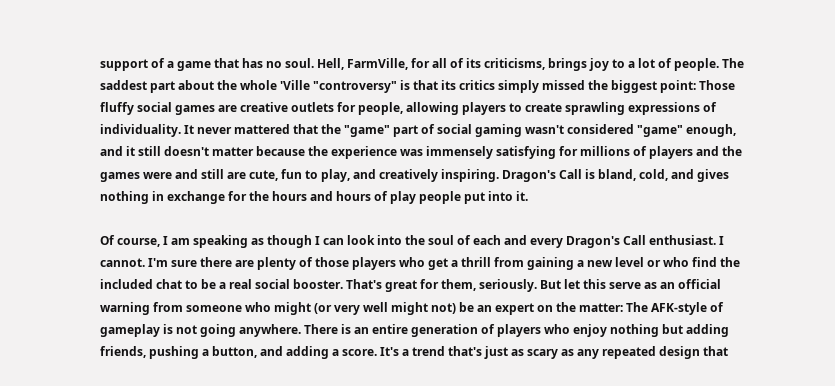support of a game that has no soul. Hell, FarmVille, for all of its criticisms, brings joy to a lot of people. The saddest part about the whole 'Ville "controversy" is that its critics simply missed the biggest point: Those fluffy social games are creative outlets for people, allowing players to create sprawling expressions of individuality. It never mattered that the "game" part of social gaming wasn't considered "game" enough, and it still doesn't matter because the experience was immensely satisfying for millions of players and the games were and still are cute, fun to play, and creatively inspiring. Dragon's Call is bland, cold, and gives nothing in exchange for the hours and hours of play people put into it.

Of course, I am speaking as though I can look into the soul of each and every Dragon's Call enthusiast. I cannot. I'm sure there are plenty of those players who get a thrill from gaining a new level or who find the included chat to be a real social booster. That's great for them, seriously. But let this serve as an official warning from someone who might (or very well might not) be an expert on the matter: The AFK-style of gameplay is not going anywhere. There is an entire generation of players who enjoy nothing but adding friends, pushing a button, and adding a score. It's a trend that's just as scary as any repeated design that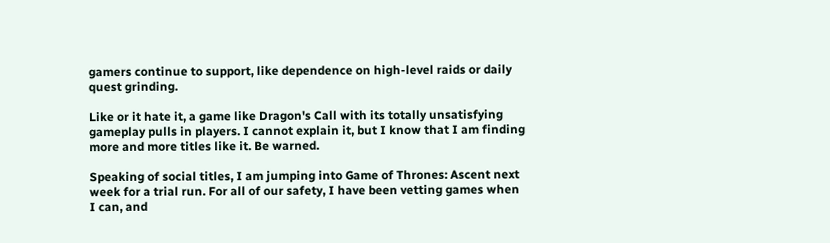gamers continue to support, like dependence on high-level raids or daily quest grinding.

Like or it hate it, a game like Dragon's Call with its totally unsatisfying gameplay pulls in players. I cannot explain it, but I know that I am finding more and more titles like it. Be warned.

Speaking of social titles, I am jumping into Game of Thrones: Ascent next week for a trial run. For all of our safety, I have been vetting games when I can, and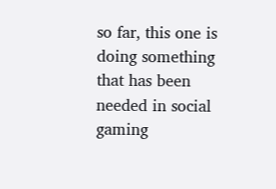so far, this one is doing something that has been needed in social gaming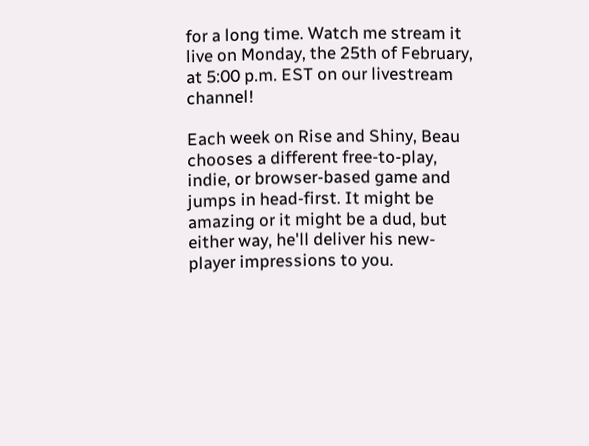for a long time. Watch me stream it live on Monday, the 25th of February, at 5:00 p.m. EST on our livestream channel!

Each week on Rise and Shiny, Beau chooses a different free-to-play, indie, or browser-based game and jumps in head-first. It might be amazing or it might be a dud, but either way, he'll deliver his new-player impressions to you.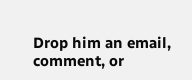Drop him an email, comment, or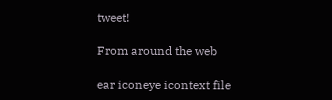tweet!

From around the web

ear iconeye icontext file